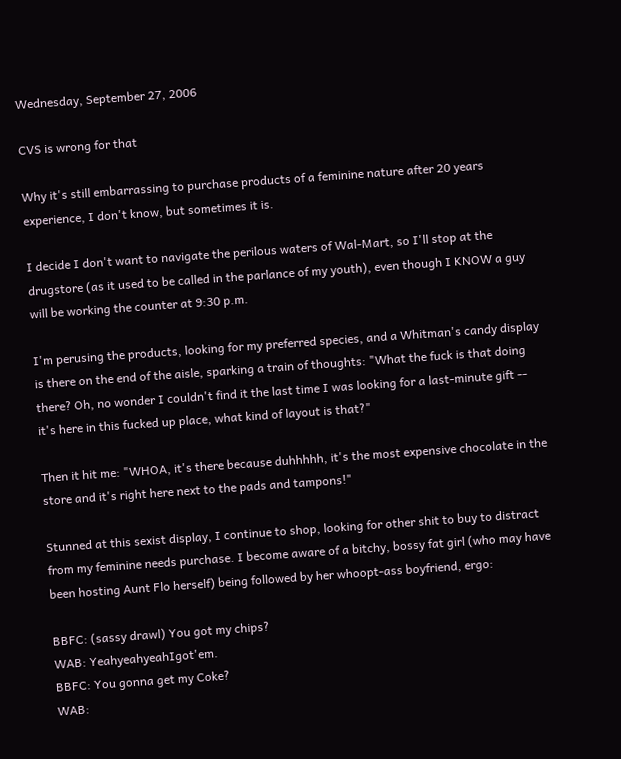Wednesday, September 27, 2006

CVS is wrong for that

Why it's still embarrassing to purchase products of a feminine nature after 20 years experience, I don't know, but sometimes it is.

I decide I don't want to navigate the perilous waters of Wal-Mart, so I'll stop at the drugstore (as it used to be called in the parlance of my youth), even though I KNOW a guy will be working the counter at 9:30 p.m.

I'm perusing the products, looking for my preferred species, and a Whitman's candy display is there on the end of the aisle, sparking a train of thoughts: "What the fuck is that doing there? Oh, no wonder I couldn't find it the last time I was looking for a last-minute gift -- it's here in this fucked up place, what kind of layout is that?"

Then it hit me: "WHOA, it's there because duhhhhh, it's the most expensive chocolate in the store and it's right here next to the pads and tampons!"

Stunned at this sexist display, I continue to shop, looking for other shit to buy to distract from my feminine needs purchase. I become aware of a bitchy, bossy fat girl (who may have been hosting Aunt Flo herself) being followed by her whoopt-ass boyfriend, ergo:

BBFC: (sassy drawl) You got my chips?
WAB: YeahyeahyeahIgot'em.
BBFC: You gonna get my Coke?
WAB: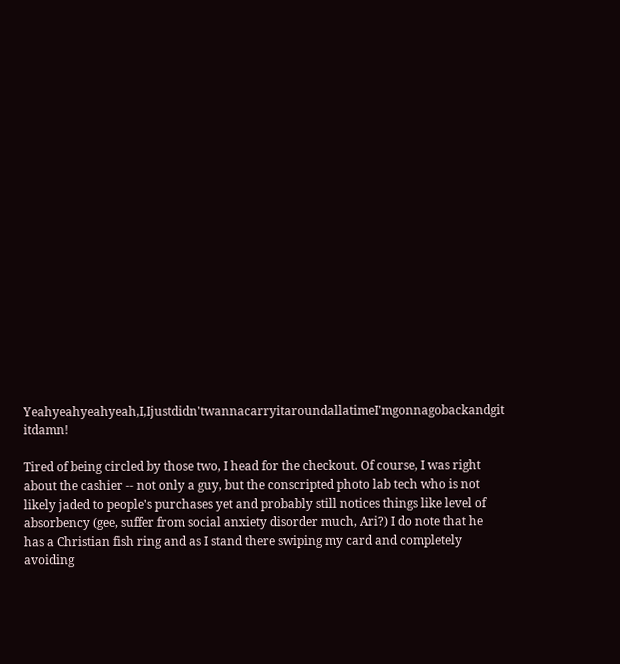Yeahyeahyeahyeah,I,Ijustdidn'twannacarryitaroundallatimeI'mgonnagobackandgit itdamn!

Tired of being circled by those two, I head for the checkout. Of course, I was right about the cashier -- not only a guy, but the conscripted photo lab tech who is not likely jaded to people's purchases yet and probably still notices things like level of absorbency (gee, suffer from social anxiety disorder much, Ari?) I do note that he has a Christian fish ring and as I stand there swiping my card and completely avoiding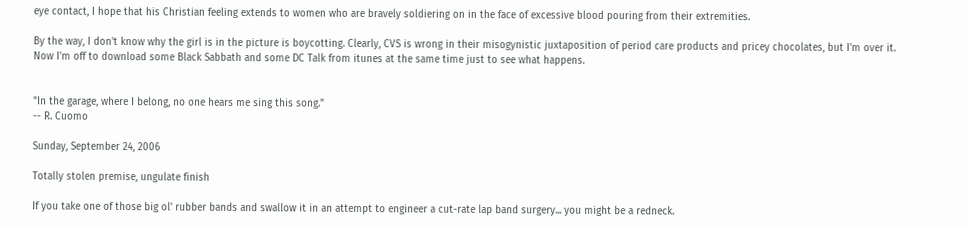eye contact, I hope that his Christian feeling extends to women who are bravely soldiering on in the face of excessive blood pouring from their extremities.

By the way, I don't know why the girl is in the picture is boycotting. Clearly, CVS is wrong in their misogynistic juxtaposition of period care products and pricey chocolates, but I'm over it. Now I'm off to download some Black Sabbath and some DC Talk from itunes at the same time just to see what happens.


"In the garage, where I belong, no one hears me sing this song."
-- R. Cuomo

Sunday, September 24, 2006

Totally stolen premise, ungulate finish

If you take one of those big ol' rubber bands and swallow it in an attempt to engineer a cut-rate lap band surgery... you might be a redneck.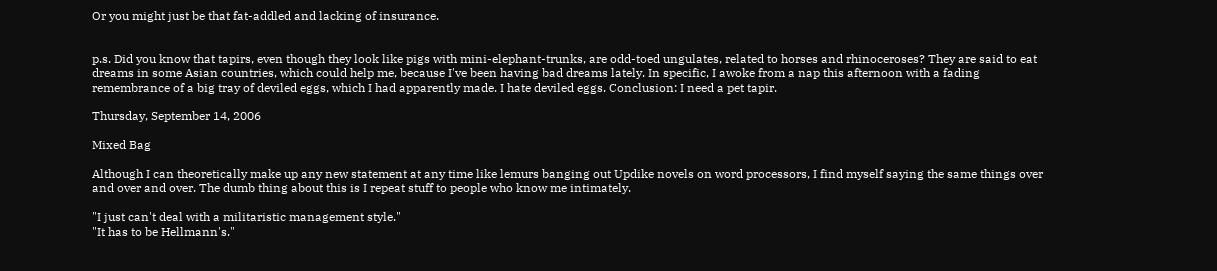Or you might just be that fat-addled and lacking of insurance.


p.s. Did you know that tapirs, even though they look like pigs with mini-elephant-trunks, are odd-toed ungulates, related to horses and rhinoceroses? They are said to eat dreams in some Asian countries, which could help me, because I've been having bad dreams lately. In specific, I awoke from a nap this afternoon with a fading remembrance of a big tray of deviled eggs, which I had apparently made. I hate deviled eggs. Conclusion: I need a pet tapir.

Thursday, September 14, 2006

Mixed Bag

Although I can theoretically make up any new statement at any time like lemurs banging out Updike novels on word processors, I find myself saying the same things over and over and over. The dumb thing about this is I repeat stuff to people who know me intimately.

"I just can't deal with a militaristic management style."
"It has to be Hellmann's."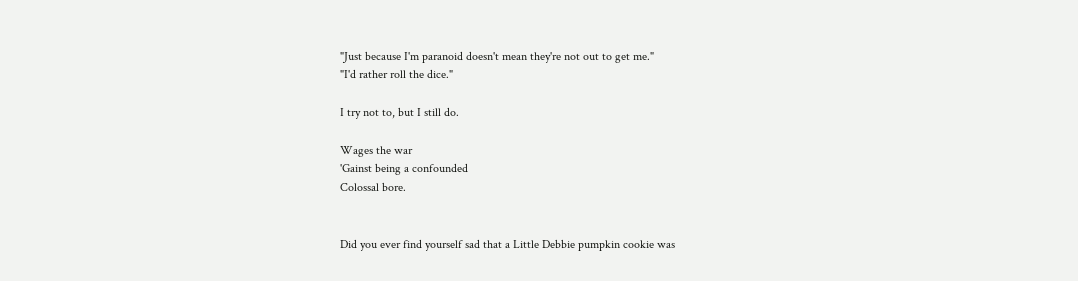"Just because I'm paranoid doesn't mean they're not out to get me."
"I'd rather roll the dice."

I try not to, but I still do.

Wages the war
'Gainst being a confounded
Colossal bore.


Did you ever find yourself sad that a Little Debbie pumpkin cookie was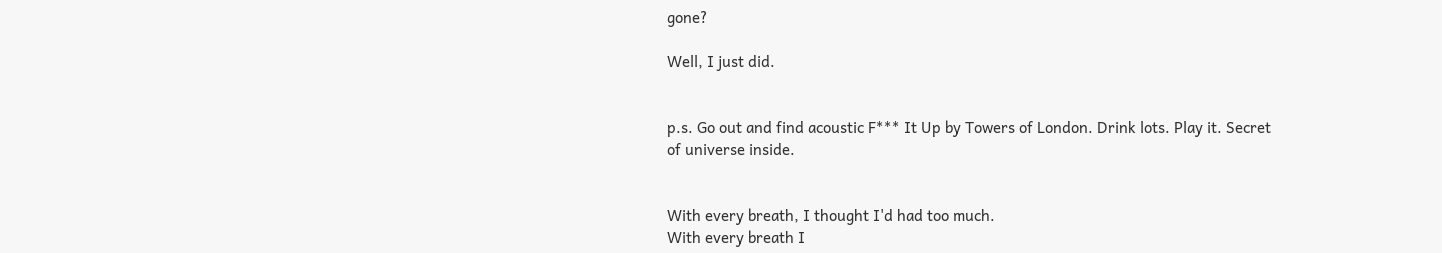gone?

Well, I just did.


p.s. Go out and find acoustic F*** It Up by Towers of London. Drink lots. Play it. Secret of universe inside.


With every breath, I thought I'd had too much.
With every breath I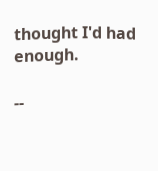thought I'd had enough.

--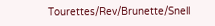Tourettes/Rev/Brunette/Snell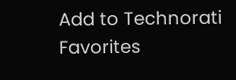Add to Technorati Favorites